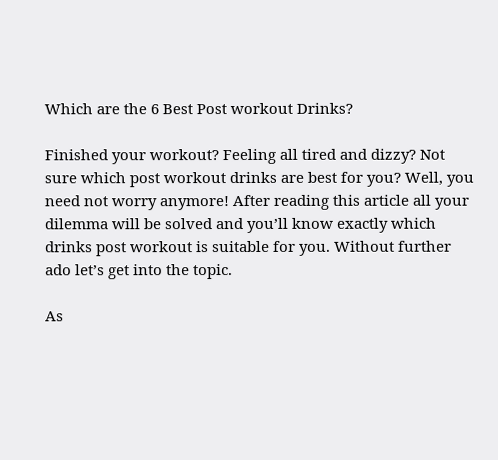Which are the 6 Best Post workout Drinks?

Finished your workout? Feeling all tired and dizzy? Not sure which post workout drinks are best for you? Well, you need not worry anymore! After reading this article all your dilemma will be solved and you’ll know exactly which drinks post workout is suitable for you. Without further ado let’s get into the topic.

As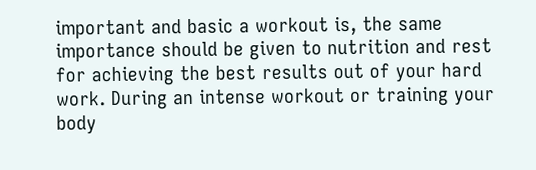important and basic a workout is, the same importance should be given to nutrition and rest for achieving the best results out of your hard work. During an intense workout or training your body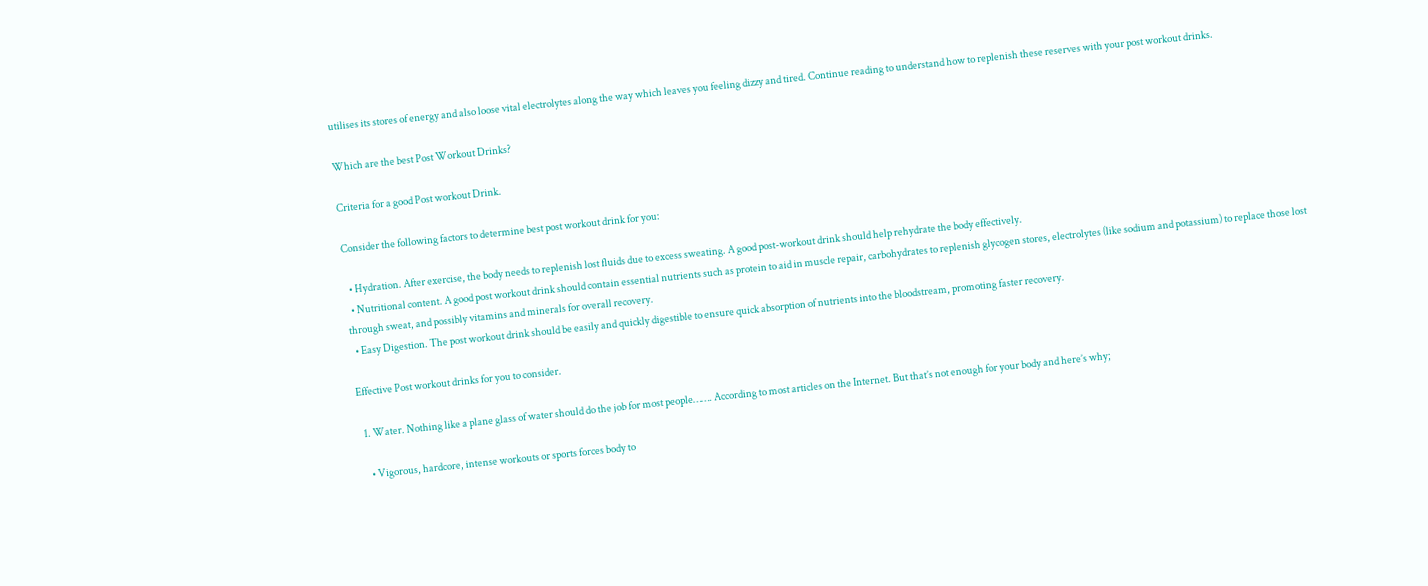utilises its stores of energy and also loose vital electrolytes along the way which leaves you feeling dizzy and tired. Continue reading to understand how to replenish these reserves with your post workout drinks.

Which are the best Post Workout Drinks?

Criteria for a good Post workout Drink.

Consider the following factors to determine best post workout drink for you:

  • Hydration. After exercise, the body needs to replenish lost fluids due to excess sweating. A good post-workout drink should help rehydrate the body effectively.
  • Nutritional content. A good post workout drink should contain essential nutrients such as protein to aid in muscle repair, carbohydrates to replenish glycogen stores, electrolytes (like sodium and potassium) to replace those lost through sweat, and possibly vitamins and minerals for overall recovery.
  • Easy Digestion. The post workout drink should be easily and quickly digestible to ensure quick absorption of nutrients into the bloodstream, promoting faster recovery.

Effective Post workout drinks for you to consider.

  1. Water. Nothing like a plane glass of water should do the job for most people……. According to most articles on the Internet. But that’s not enough for your body and here’s why;

    • Vigorous, hardcore, intense workouts or sports forces body to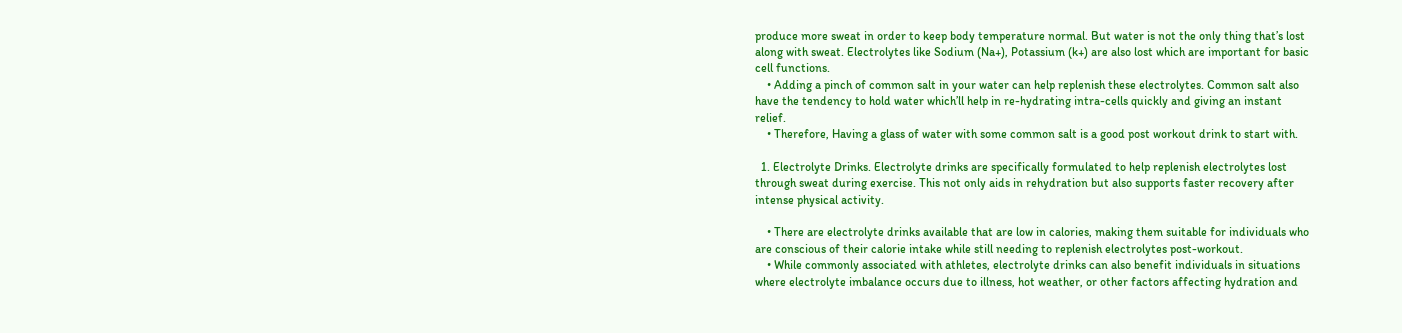produce more sweat in order to keep body temperature normal. But water is not the only thing that’s lost along with sweat. Electrolytes like Sodium (Na+), Potassium (k+) are also lost which are important for basic cell functions.
    • Adding a pinch of common salt in your water can help replenish these electrolytes. Common salt also have the tendency to hold water which’ll help in re-hydrating intra-cells quickly and giving an instant relief.
    • Therefore, Having a glass of water with some common salt is a good post workout drink to start with.

  1. Electrolyte Drinks. Electrolyte drinks are specifically formulated to help replenish electrolytes lost through sweat during exercise. This not only aids in rehydration but also supports faster recovery after intense physical activity.

    • There are electrolyte drinks available that are low in calories, making them suitable for individuals who are conscious of their calorie intake while still needing to replenish electrolytes post-workout.
    • While commonly associated with athletes, electrolyte drinks can also benefit individuals in situations where electrolyte imbalance occurs due to illness, hot weather, or other factors affecting hydration and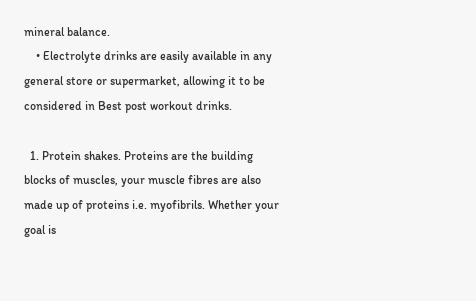mineral balance.
    • Electrolyte drinks are easily available in any general store or supermarket, allowing it to be considered in Best post workout drinks.

  1. Protein shakes. Proteins are the building blocks of muscles, your muscle fibres are also made up of proteins i.e. myofibrils. Whether your goal is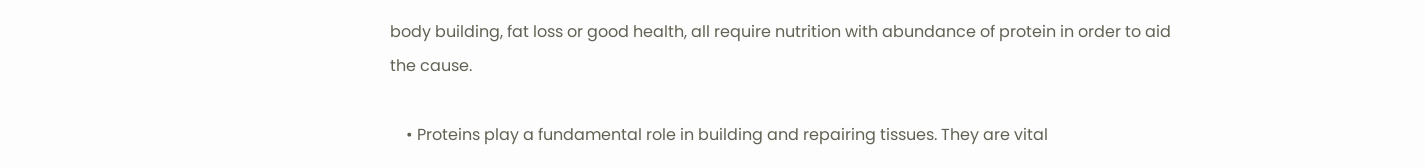body building, fat loss or good health, all require nutrition with abundance of protein in order to aid the cause.

    • Proteins play a fundamental role in building and repairing tissues. They are vital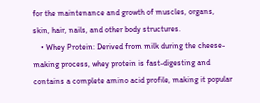for the maintenance and growth of muscles, organs, skin, hair, nails, and other body structures.
    • Whey Protein: Derived from milk during the cheese-making process, whey protein is fast-digesting and contains a complete amino acid profile, making it popular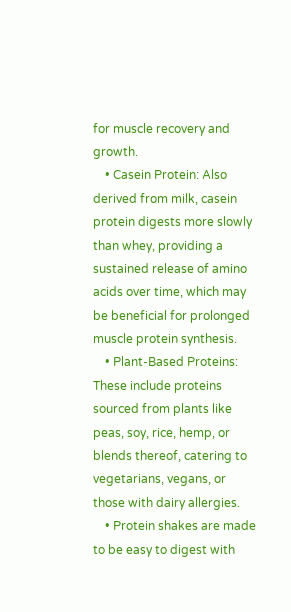for muscle recovery and growth.
    • Casein Protein: Also derived from milk, casein protein digests more slowly than whey, providing a sustained release of amino acids over time, which may be beneficial for prolonged muscle protein synthesis.
    • Plant-Based Proteins: These include proteins sourced from plants like peas, soy, rice, hemp, or blends thereof, catering to vegetarians, vegans, or those with dairy allergies.
    • Protein shakes are made to be easy to digest with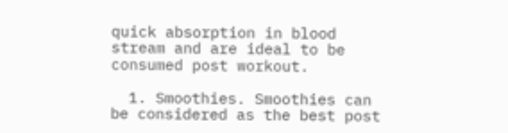quick absorption in blood stream and are ideal to be consumed post workout.

  1. Smoothies. Smoothies can be considered as the best post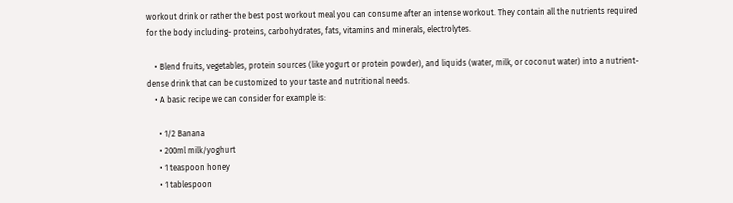workout drink or rather the best post workout meal you can consume after an intense workout. They contain all the nutrients required for the body including- proteins, carbohydrates, fats, vitamins and minerals, electrolytes.

    • Blend fruits, vegetables, protein sources (like yogurt or protein powder), and liquids (water, milk, or coconut water) into a nutrient-dense drink that can be customized to your taste and nutritional needs.
    • A basic recipe we can consider for example is:

      • 1/2 Banana
      • 200ml milk/yoghurt
      • 1 teaspoon honey
      • 1 tablespoon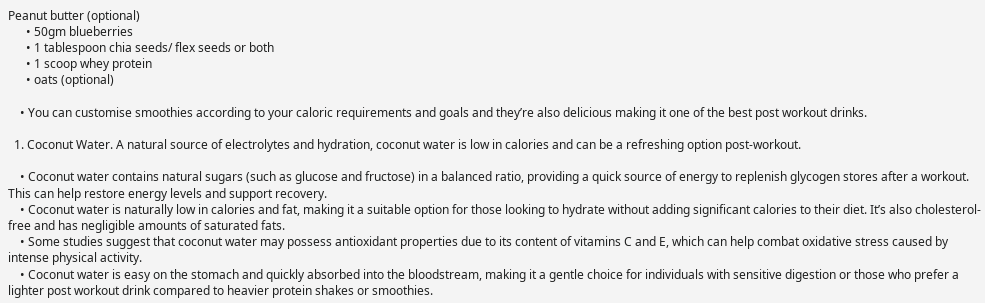Peanut butter (optional)
      • 50gm blueberries
      • 1 tablespoon chia seeds/ flex seeds or both
      • 1 scoop whey protein
      • oats (optional)

    • You can customise smoothies according to your caloric requirements and goals and they’re also delicious making it one of the best post workout drinks.

  1. Coconut Water. A natural source of electrolytes and hydration, coconut water is low in calories and can be a refreshing option post-workout.

    • Coconut water contains natural sugars (such as glucose and fructose) in a balanced ratio, providing a quick source of energy to replenish glycogen stores after a workout. This can help restore energy levels and support recovery.
    • Coconut water is naturally low in calories and fat, making it a suitable option for those looking to hydrate without adding significant calories to their diet. It’s also cholesterol-free and has negligible amounts of saturated fats.
    • Some studies suggest that coconut water may possess antioxidant properties due to its content of vitamins C and E, which can help combat oxidative stress caused by intense physical activity.
    • Coconut water is easy on the stomach and quickly absorbed into the bloodstream, making it a gentle choice for individuals with sensitive digestion or those who prefer a lighter post workout drink compared to heavier protein shakes or smoothies.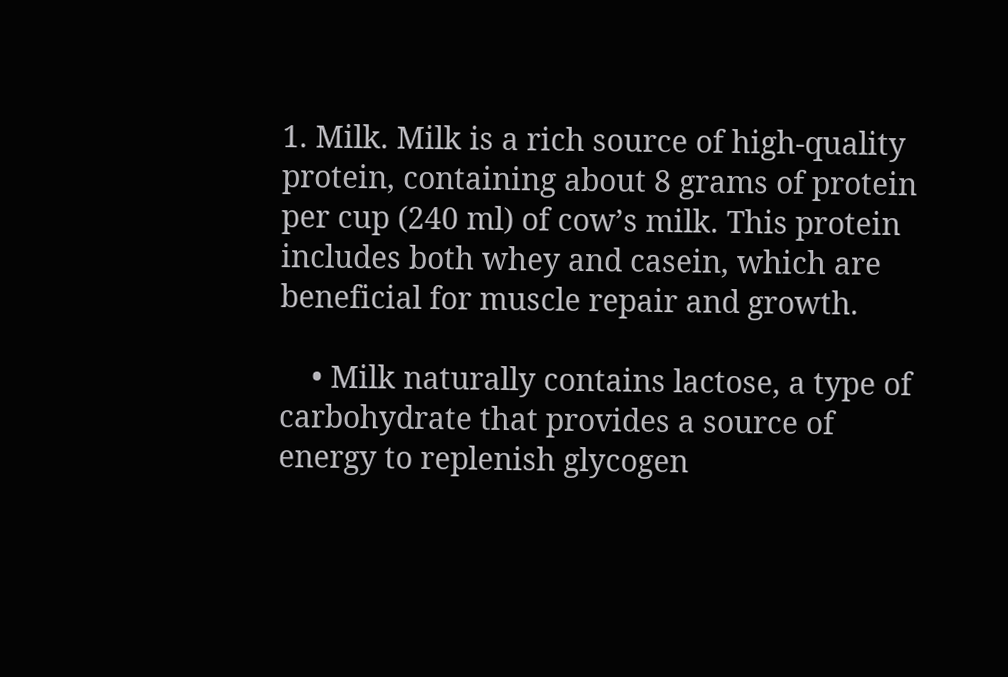1. Milk. Milk is a rich source of high-quality protein, containing about 8 grams of protein per cup (240 ml) of cow’s milk. This protein includes both whey and casein, which are beneficial for muscle repair and growth.

    • Milk naturally contains lactose, a type of carbohydrate that provides a source of energy to replenish glycogen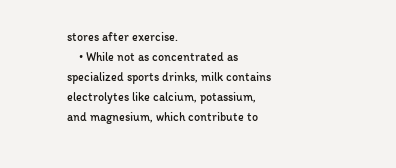stores after exercise.
    • While not as concentrated as specialized sports drinks, milk contains electrolytes like calcium, potassium, and magnesium, which contribute to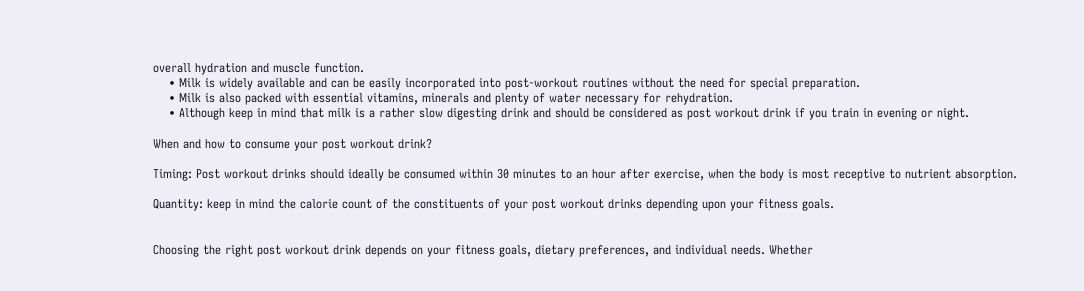overall hydration and muscle function.
    • Milk is widely available and can be easily incorporated into post-workout routines without the need for special preparation.
    • Milk is also packed with essential vitamins, minerals and plenty of water necessary for rehydration.
    • Although keep in mind that milk is a rather slow digesting drink and should be considered as post workout drink if you train in evening or night.

When and how to consume your post workout drink?

Timing: Post workout drinks should ideally be consumed within 30 minutes to an hour after exercise, when the body is most receptive to nutrient absorption.

Quantity: keep in mind the calorie count of the constituents of your post workout drinks depending upon your fitness goals.


Choosing the right post workout drink depends on your fitness goals, dietary preferences, and individual needs. Whether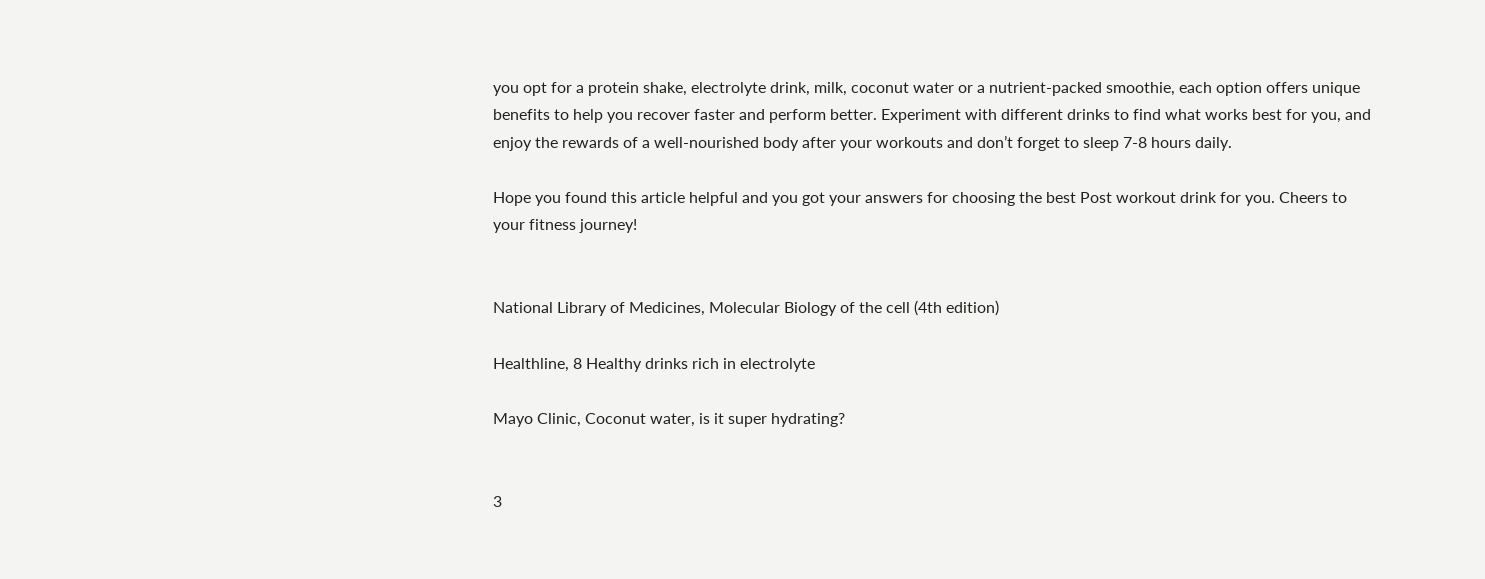you opt for a protein shake, electrolyte drink, milk, coconut water or a nutrient-packed smoothie, each option offers unique benefits to help you recover faster and perform better. Experiment with different drinks to find what works best for you, and enjoy the rewards of a well-nourished body after your workouts and don’t forget to sleep 7-8 hours daily.

Hope you found this article helpful and you got your answers for choosing the best Post workout drink for you. Cheers to your fitness journey!


National Library of Medicines, Molecular Biology of the cell (4th edition)

Healthline, 8 Healthy drinks rich in electrolyte

Mayo Clinic, Coconut water, is it super hydrating?


3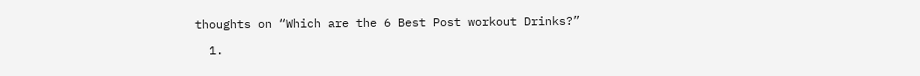thoughts on “Which are the 6 Best Post workout Drinks?”

  1.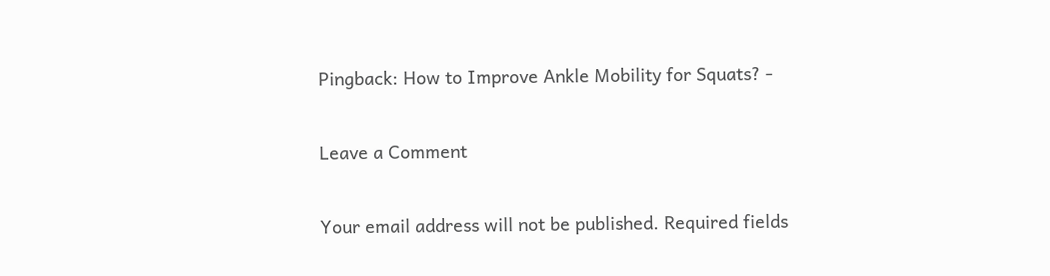Pingback: How to Improve Ankle Mobility for Squats? -

Leave a Comment

Your email address will not be published. Required fields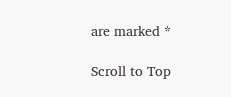are marked *

Scroll to Top